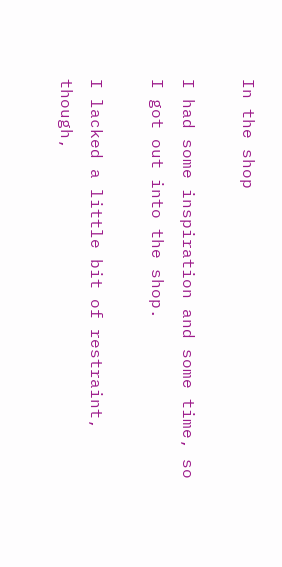In the shop

I had some inspiration and some time, so I got out into the shop.

I lacked a little bit of restraint, though,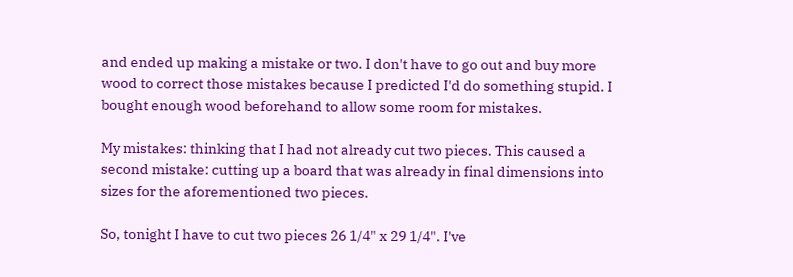and ended up making a mistake or two. I don't have to go out and buy more wood to correct those mistakes because I predicted I'd do something stupid. I bought enough wood beforehand to allow some room for mistakes.

My mistakes: thinking that I had not already cut two pieces. This caused a second mistake: cutting up a board that was already in final dimensions into sizes for the aforementioned two pieces.

So, tonight I have to cut two pieces 26 1/4" x 29 1/4". I've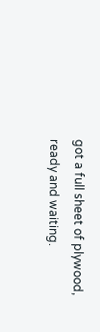got a full sheet of plywood, ready and waiting.